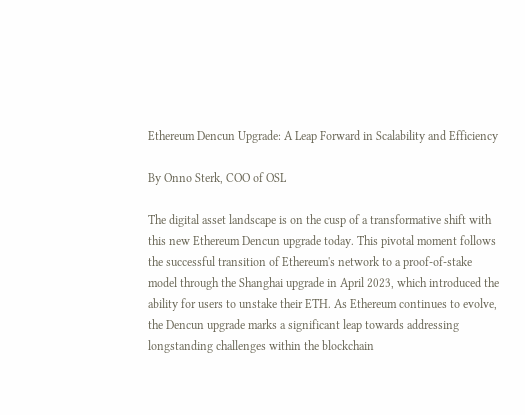Ethereum Dencun Upgrade: A Leap Forward in Scalability and Efficiency

By Onno Sterk, COO of OSL

The digital asset landscape is on the cusp of a transformative shift with this new Ethereum Dencun upgrade today. This pivotal moment follows the successful transition of Ethereum's network to a proof-of-stake model through the Shanghai upgrade in April 2023, which introduced the ability for users to unstake their ETH. As Ethereum continues to evolve, the Dencun upgrade marks a significant leap towards addressing longstanding challenges within the blockchain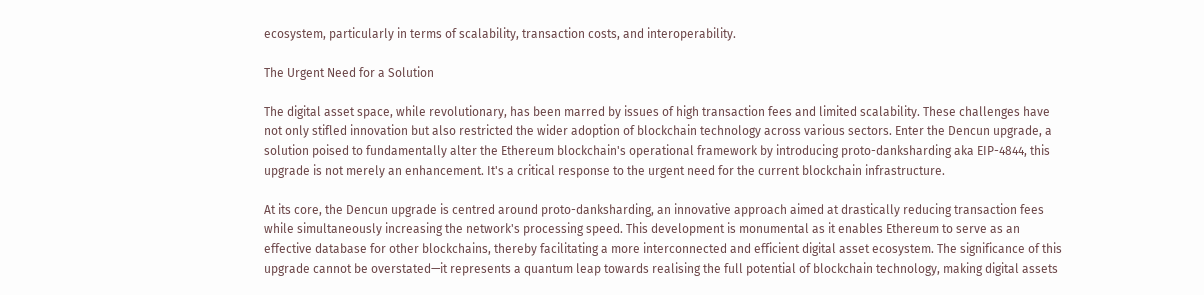ecosystem, particularly in terms of scalability, transaction costs, and interoperability.

The Urgent Need for a Solution

The digital asset space, while revolutionary, has been marred by issues of high transaction fees and limited scalability. These challenges have not only stifled innovation but also restricted the wider adoption of blockchain technology across various sectors. Enter the Dencun upgrade, a solution poised to fundamentally alter the Ethereum blockchain's operational framework by introducing proto-danksharding aka EIP-4844, this upgrade is not merely an enhancement. It's a critical response to the urgent need for the current blockchain infrastructure.

At its core, the Dencun upgrade is centred around proto-danksharding, an innovative approach aimed at drastically reducing transaction fees while simultaneously increasing the network's processing speed. This development is monumental as it enables Ethereum to serve as an effective database for other blockchains, thereby facilitating a more interconnected and efficient digital asset ecosystem. The significance of this upgrade cannot be overstated—it represents a quantum leap towards realising the full potential of blockchain technology, making digital assets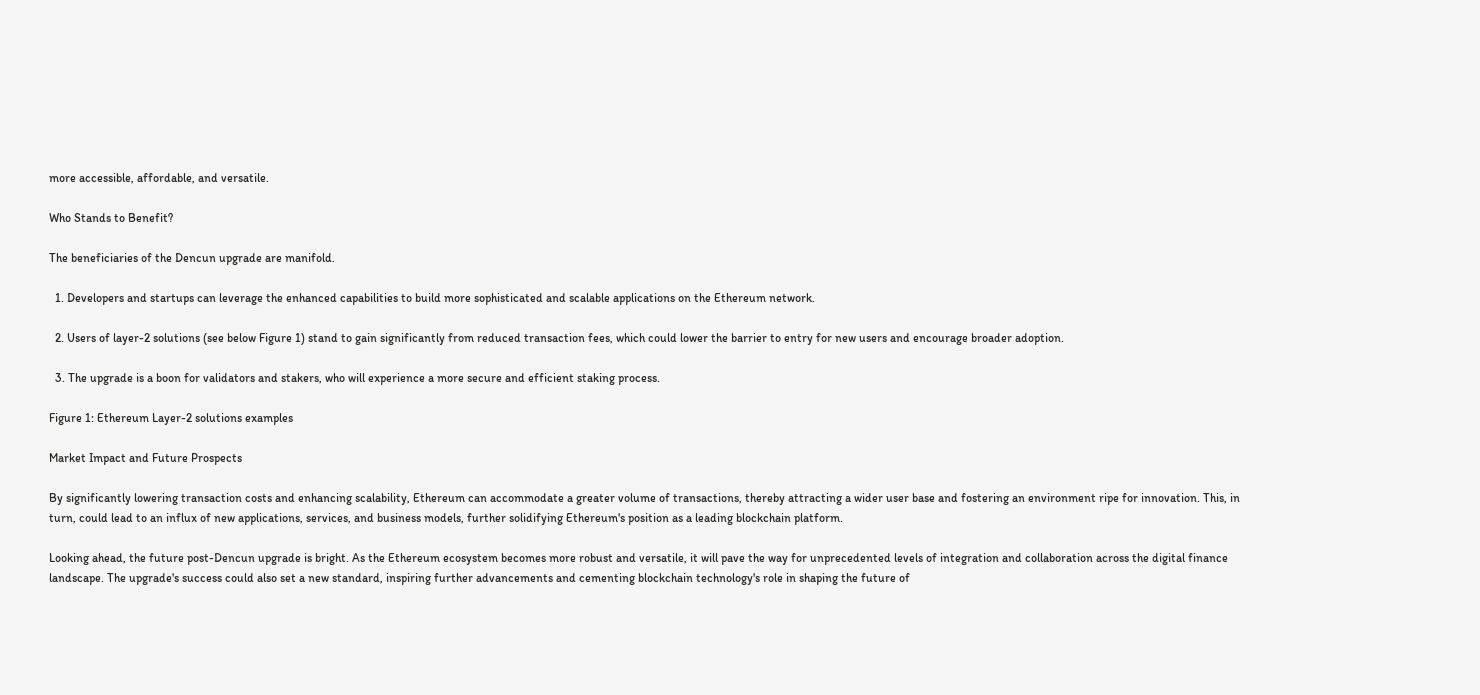more accessible, affordable, and versatile.

Who Stands to Benefit?

The beneficiaries of the Dencun upgrade are manifold.

  1. Developers and startups can leverage the enhanced capabilities to build more sophisticated and scalable applications on the Ethereum network.

  2. Users of layer-2 solutions (see below Figure 1) stand to gain significantly from reduced transaction fees, which could lower the barrier to entry for new users and encourage broader adoption.

  3. The upgrade is a boon for validators and stakers, who will experience a more secure and efficient staking process.

Figure 1: Ethereum Layer-2 solutions examples

Market Impact and Future Prospects

By significantly lowering transaction costs and enhancing scalability, Ethereum can accommodate a greater volume of transactions, thereby attracting a wider user base and fostering an environment ripe for innovation. This, in turn, could lead to an influx of new applications, services, and business models, further solidifying Ethereum's position as a leading blockchain platform.

Looking ahead, the future post-Dencun upgrade is bright. As the Ethereum ecosystem becomes more robust and versatile, it will pave the way for unprecedented levels of integration and collaboration across the digital finance landscape. The upgrade's success could also set a new standard, inspiring further advancements and cementing blockchain technology's role in shaping the future of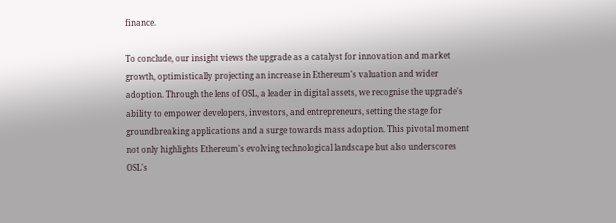finance.

To conclude, our insight views the upgrade as a catalyst for innovation and market growth, optimistically projecting an increase in Ethereum's valuation and wider adoption. Through the lens of OSL, a leader in digital assets, we recognise the upgrade's ability to empower developers, investors, and entrepreneurs, setting the stage for groundbreaking applications and a surge towards mass adoption. This pivotal moment not only highlights Ethereum's evolving technological landscape but also underscores OSL's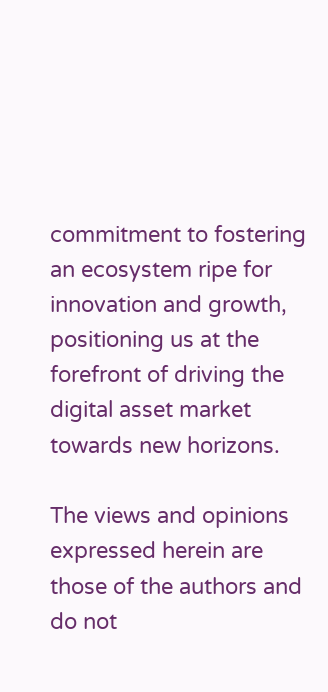commitment to fostering an ecosystem ripe for innovation and growth, positioning us at the forefront of driving the digital asset market towards new horizons.

The views and opinions expressed herein are those of the authors and do not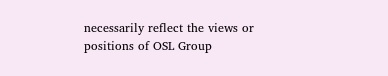necessarily reflect the views or positions of OSL Group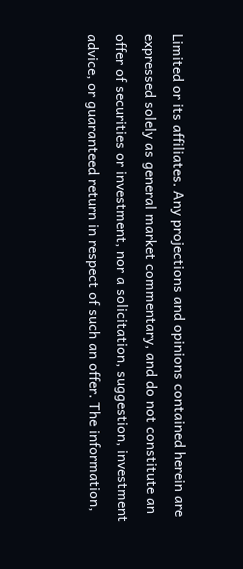Limited or its affiliates. Any projections and opinions contained herein are expressed solely as general market commentary, and do not constitute an offer of securities or investment, nor a solicitation, suggestion, investment advice, or guaranteed return in respect of such an offer. The information,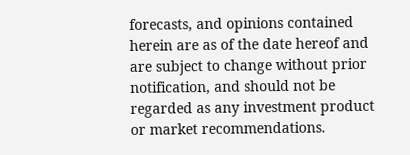forecasts, and opinions contained herein are as of the date hereof and are subject to change without prior notification, and should not be regarded as any investment product or market recommendations.